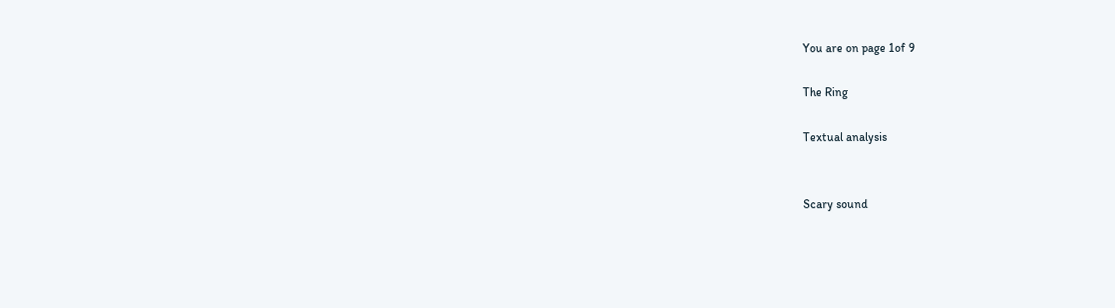You are on page 1of 9

The Ring

Textual analysis


Scary sound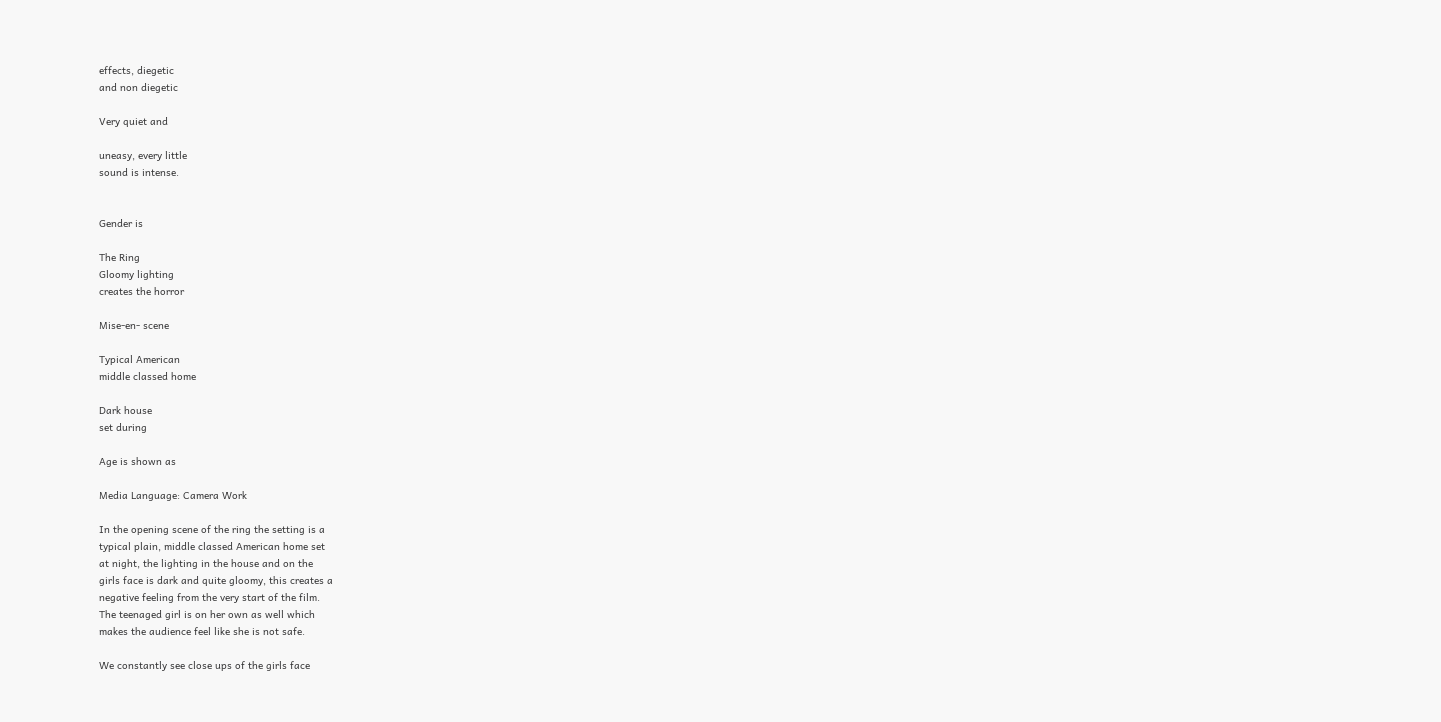effects, diegetic
and non diegetic

Very quiet and

uneasy, every little
sound is intense.


Gender is

The Ring
Gloomy lighting
creates the horror

Mise-en- scene

Typical American
middle classed home

Dark house
set during

Age is shown as

Media Language: Camera Work

In the opening scene of the ring the setting is a
typical plain, middle classed American home set
at night, the lighting in the house and on the
girls face is dark and quite gloomy, this creates a
negative feeling from the very start of the film.
The teenaged girl is on her own as well which
makes the audience feel like she is not safe.

We constantly see close ups of the girls face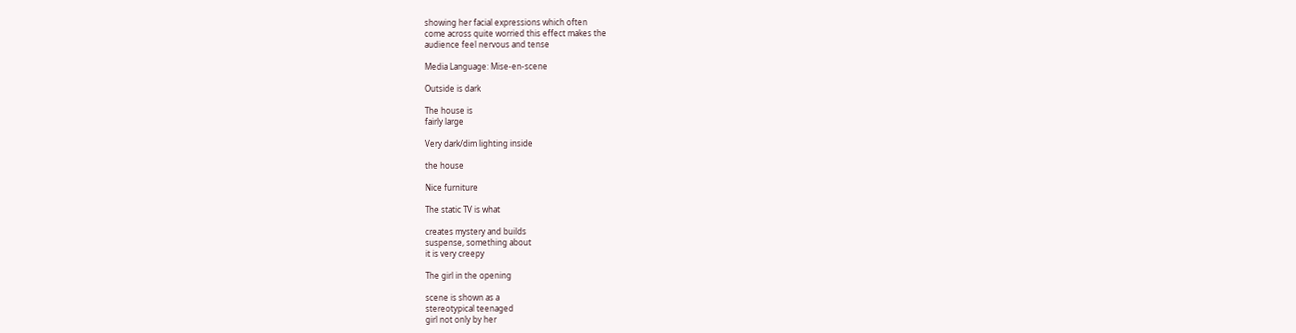showing her facial expressions which often
come across quite worried this effect makes the
audience feel nervous and tense

Media Language: Mise-en-scene

Outside is dark

The house is
fairly large

Very dark/dim lighting inside

the house

Nice furniture

The static TV is what

creates mystery and builds
suspense, something about
it is very creepy

The girl in the opening

scene is shown as a
stereotypical teenaged
girl not only by her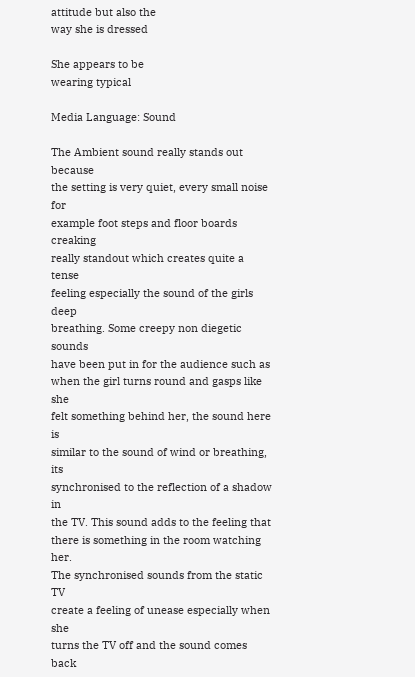attitude but also the
way she is dressed

She appears to be
wearing typical

Media Language: Sound

The Ambient sound really stands out because
the setting is very quiet, every small noise for
example foot steps and floor boards creaking
really standout which creates quite a tense
feeling especially the sound of the girls deep
breathing. Some creepy non diegetic sounds
have been put in for the audience such as
when the girl turns round and gasps like she
felt something behind her, the sound here is
similar to the sound of wind or breathing, its
synchronised to the reflection of a shadow in
the TV. This sound adds to the feeling that
there is something in the room watching her.
The synchronised sounds from the static TV
create a feeling of unease especially when she
turns the TV off and the sound comes back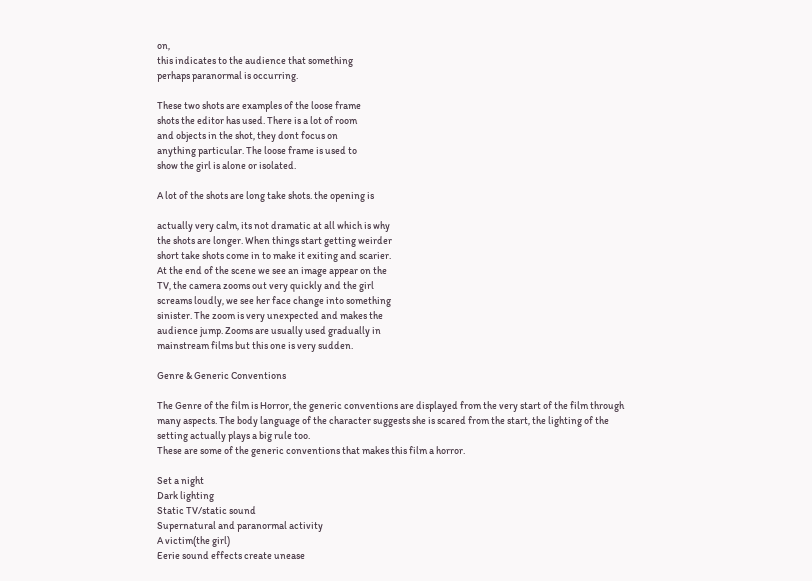on,
this indicates to the audience that something
perhaps paranormal is occurring.

These two shots are examples of the loose frame
shots the editor has used. There is a lot of room
and objects in the shot, they dont focus on
anything particular. The loose frame is used to
show the girl is alone or isolated.

A lot of the shots are long take shots. the opening is

actually very calm, its not dramatic at all which is why
the shots are longer. When things start getting weirder
short take shots come in to make it exiting and scarier.
At the end of the scene we see an image appear on the
TV, the camera zooms out very quickly and the girl
screams loudly, we see her face change into something
sinister. The zoom is very unexpected and makes the
audience jump. Zooms are usually used gradually in
mainstream films but this one is very sudden.

Genre & Generic Conventions

The Genre of the film is Horror, the generic conventions are displayed from the very start of the film through
many aspects. The body language of the character suggests she is scared from the start, the lighting of the
setting actually plays a big rule too.
These are some of the generic conventions that makes this film a horror.

Set a night
Dark lighting
Static TV/static sound
Supernatural and paranormal activity
A victim(the girl)
Eerie sound effects create unease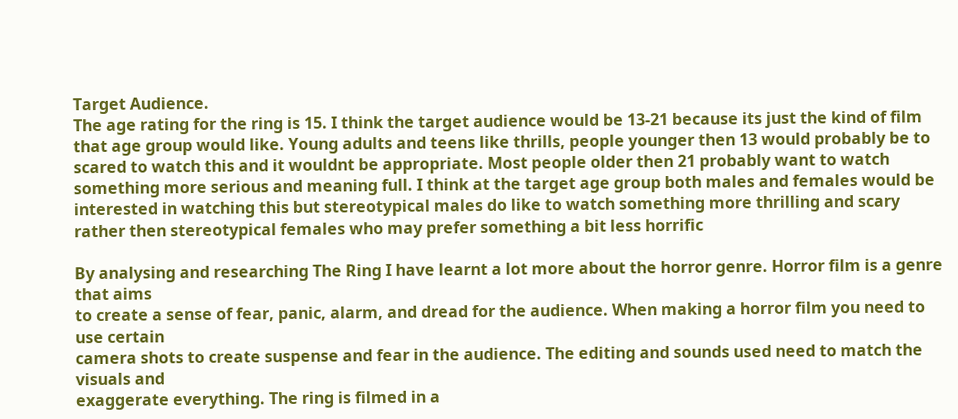Target Audience.
The age rating for the ring is 15. I think the target audience would be 13-21 because its just the kind of film
that age group would like. Young adults and teens like thrills, people younger then 13 would probably be to
scared to watch this and it wouldnt be appropriate. Most people older then 21 probably want to watch
something more serious and meaning full. I think at the target age group both males and females would be
interested in watching this but stereotypical males do like to watch something more thrilling and scary
rather then stereotypical females who may prefer something a bit less horrific

By analysing and researching The Ring I have learnt a lot more about the horror genre. Horror film is a genre that aims
to create a sense of fear, panic, alarm, and dread for the audience. When making a horror film you need to use certain
camera shots to create suspense and fear in the audience. The editing and sounds used need to match the visuals and
exaggerate everything. The ring is filmed in a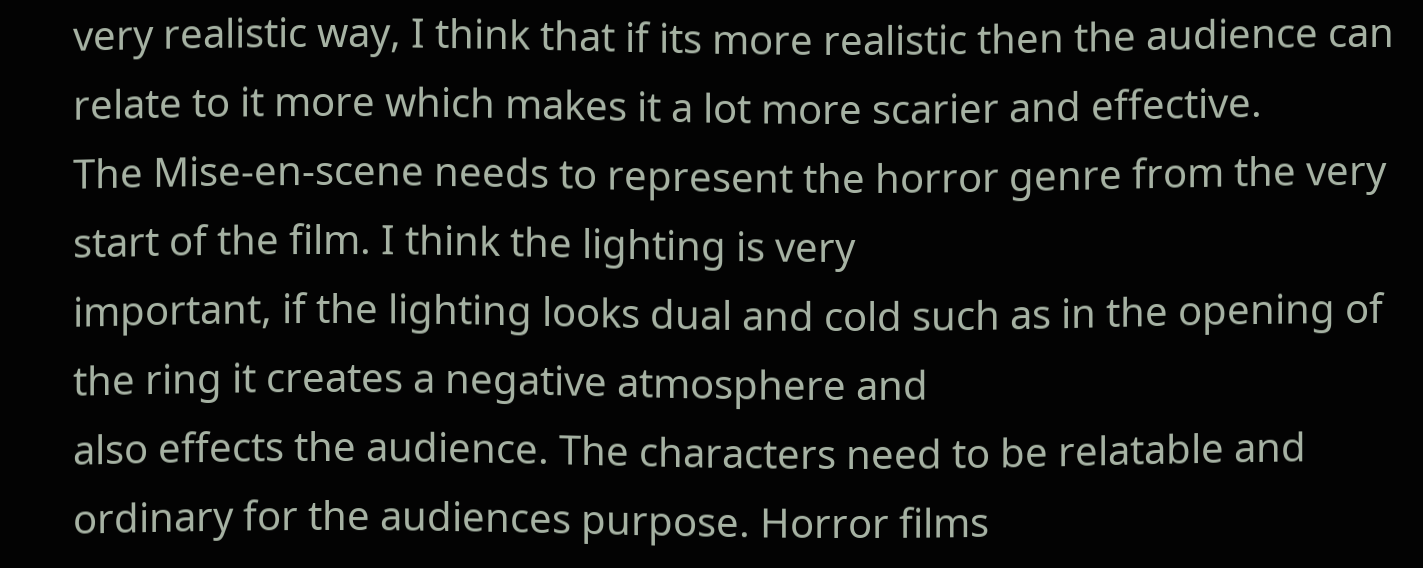very realistic way, I think that if its more realistic then the audience can
relate to it more which makes it a lot more scarier and effective.
The Mise-en-scene needs to represent the horror genre from the very start of the film. I think the lighting is very
important, if the lighting looks dual and cold such as in the opening of the ring it creates a negative atmosphere and
also effects the audience. The characters need to be relatable and ordinary for the audiences purpose. Horror films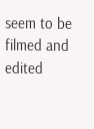seem to be filmed and edited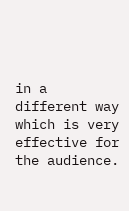in a different way which is very effective for the audience.